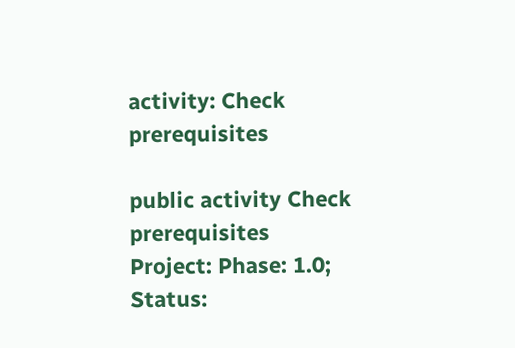activity: Check prerequisites

public activity Check prerequisites
Project: Phase: 1.0; Status: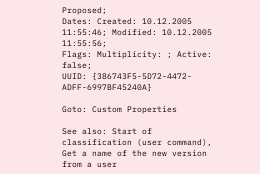Proposed;
Dates: Created: 10.12.2005 11:55:46; Modified: 10.12.2005 11:55:56;
Flags: Multiplicity: ; Active: false;
UUID: {386743F5-5D72-4472-ADFF-6997BF45240A}

Goto: Custom Properties

See also: Start of classification (user command), Get a name of the new version from a user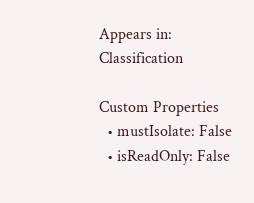Appears in: Classification

Custom Properties
  • mustIsolate: False
  • isReadOnly: False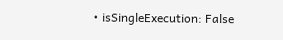• isSingleExecution: False